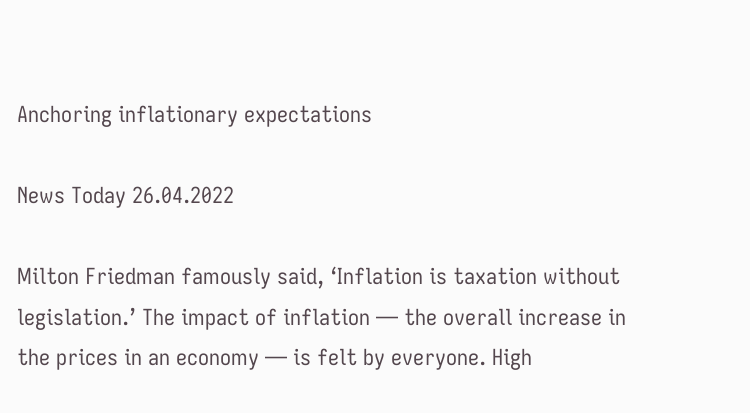Anchoring inflationary expectations

News Today 26.04.2022

Milton Friedman famously said, ‘Inflation is taxation without legislation.’ The impact of inflation — the overall increase in the prices in an economy — is felt by everyone. High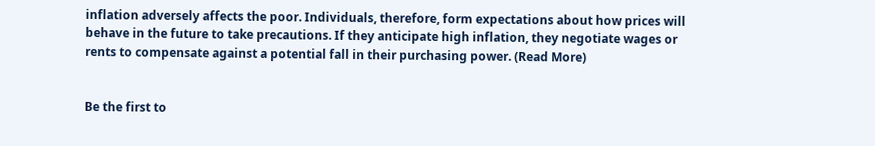inflation adversely affects the poor. Individuals, therefore, form expectations about how prices will behave in the future to take precautions. If they anticipate high inflation, they negotiate wages or rents to compensate against a potential fall in their purchasing power. (Read More)


Be the first to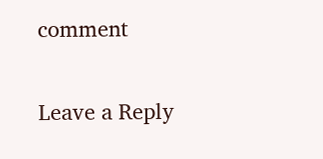comment

Leave a Reply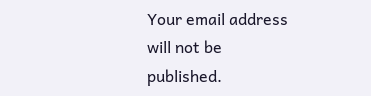Your email address will not be published.